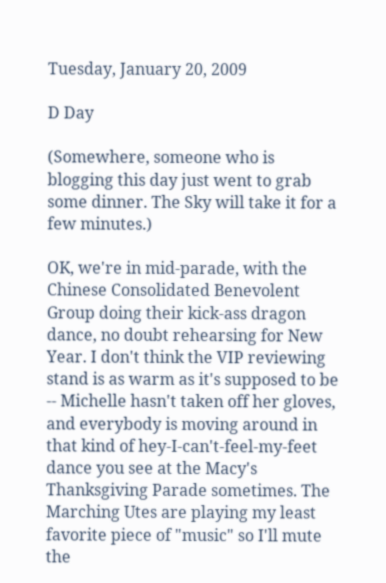Tuesday, January 20, 2009

D Day

(Somewhere, someone who is blogging this day just went to grab some dinner. The Sky will take it for a few minutes.)

OK, we're in mid-parade, with the Chinese Consolidated Benevolent Group doing their kick-ass dragon dance, no doubt rehearsing for New Year. I don't think the VIP reviewing stand is as warm as it's supposed to be -- Michelle hasn't taken off her gloves, and everybody is moving around in that kind of hey-I-can't-feel-my-feet dance you see at the Macy's Thanksgiving Parade sometimes. The Marching Utes are playing my least favorite piece of "music" so I'll mute the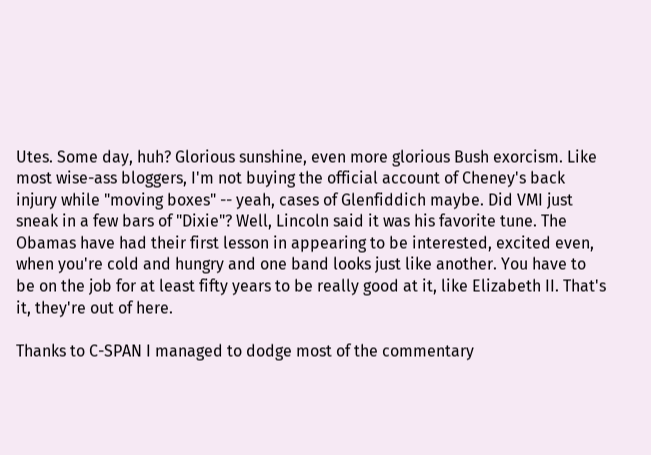Utes. Some day, huh? Glorious sunshine, even more glorious Bush exorcism. Like most wise-ass bloggers, I'm not buying the official account of Cheney's back injury while "moving boxes" -- yeah, cases of Glenfiddich maybe. Did VMI just sneak in a few bars of "Dixie"? Well, Lincoln said it was his favorite tune. The Obamas have had their first lesson in appearing to be interested, excited even, when you're cold and hungry and one band looks just like another. You have to be on the job for at least fifty years to be really good at it, like Elizabeth II. That's it, they're out of here.

Thanks to C-SPAN I managed to dodge most of the commentary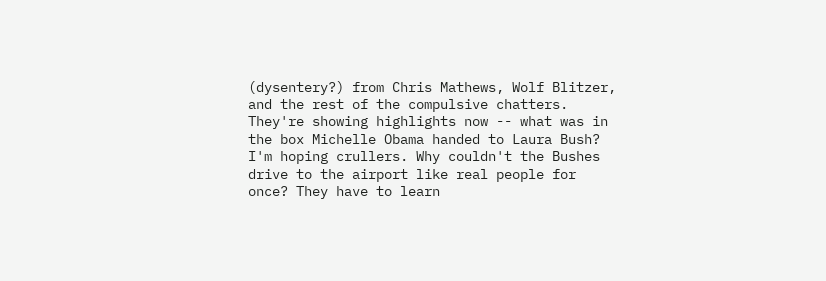(dysentery?) from Chris Mathews, Wolf Blitzer, and the rest of the compulsive chatters. They're showing highlights now -- what was in the box Michelle Obama handed to Laura Bush? I'm hoping crullers. Why couldn't the Bushes drive to the airport like real people for once? They have to learn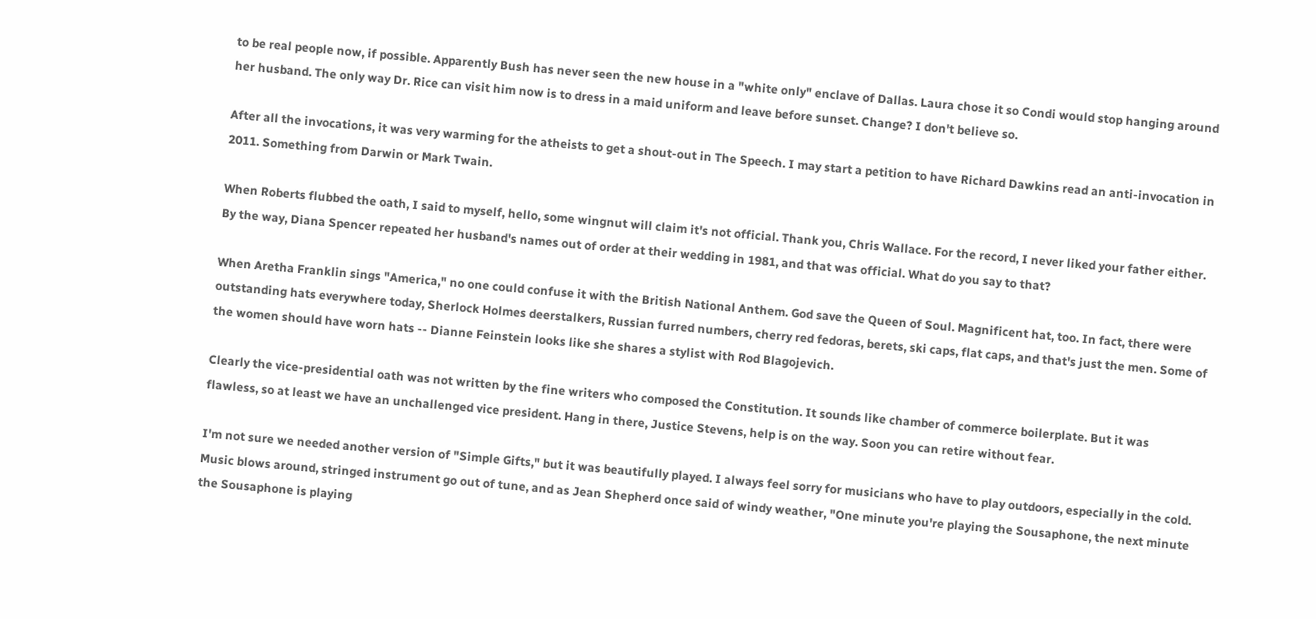to be real people now, if possible. Apparently Bush has never seen the new house in a "white only" enclave of Dallas. Laura chose it so Condi would stop hanging around her husband. The only way Dr. Rice can visit him now is to dress in a maid uniform and leave before sunset. Change? I don't believe so.

After all the invocations, it was very warming for the atheists to get a shout-out in The Speech. I may start a petition to have Richard Dawkins read an anti-invocation in 2011. Something from Darwin or Mark Twain.

When Roberts flubbed the oath, I said to myself, hello, some wingnut will claim it's not official. Thank you, Chris Wallace. For the record, I never liked your father either. By the way, Diana Spencer repeated her husband's names out of order at their wedding in 1981, and that was official. What do you say to that?

When Aretha Franklin sings "America," no one could confuse it with the British National Anthem. God save the Queen of Soul. Magnificent hat, too. In fact, there were outstanding hats everywhere today, Sherlock Holmes deerstalkers, Russian furred numbers, cherry red fedoras, berets, ski caps, flat caps, and that's just the men. Some of the women should have worn hats -- Dianne Feinstein looks like she shares a stylist with Rod Blagojevich.

Clearly the vice-presidential oath was not written by the fine writers who composed the Constitution. It sounds like chamber of commerce boilerplate. But it was flawless, so at least we have an unchallenged vice president. Hang in there, Justice Stevens, help is on the way. Soon you can retire without fear.

I'm not sure we needed another version of "Simple Gifts," but it was beautifully played. I always feel sorry for musicians who have to play outdoors, especially in the cold. Music blows around, stringed instrument go out of tune, and as Jean Shepherd once said of windy weather, "One minute you're playing the Sousaphone, the next minute the Sousaphone is playing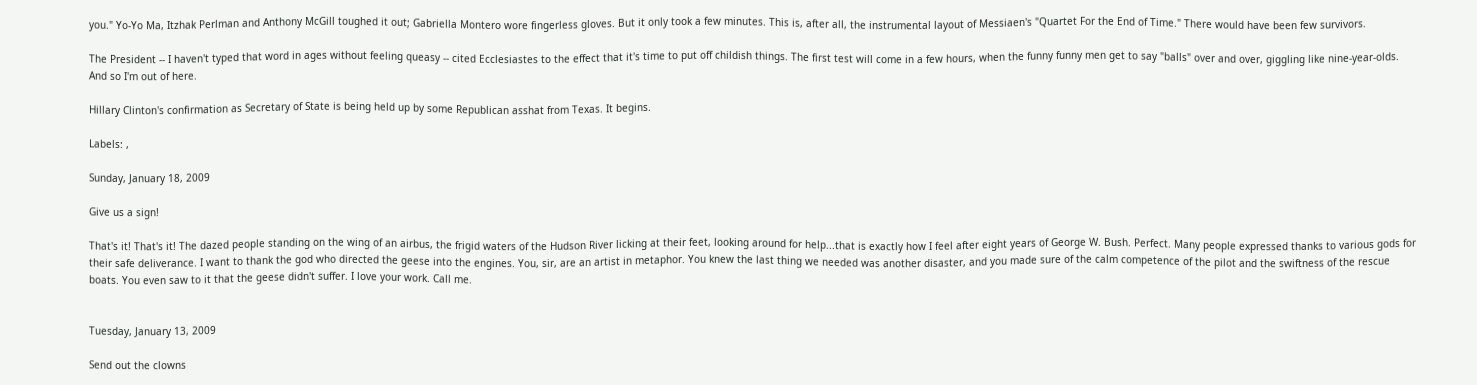you." Yo-Yo Ma, Itzhak Perlman and Anthony McGill toughed it out; Gabriella Montero wore fingerless gloves. But it only took a few minutes. This is, after all, the instrumental layout of Messiaen's "Quartet For the End of Time." There would have been few survivors.

The President -- I haven't typed that word in ages without feeling queasy -- cited Ecclesiastes to the effect that it's time to put off childish things. The first test will come in a few hours, when the funny funny men get to say "balls" over and over, giggling like nine-year-olds. And so I'm out of here.

Hillary Clinton's confirmation as Secretary of State is being held up by some Republican asshat from Texas. It begins.

Labels: ,

Sunday, January 18, 2009

Give us a sign!

That's it! That's it! The dazed people standing on the wing of an airbus, the frigid waters of the Hudson River licking at their feet, looking around for help...that is exactly how I feel after eight years of George W. Bush. Perfect. Many people expressed thanks to various gods for their safe deliverance. I want to thank the god who directed the geese into the engines. You, sir, are an artist in metaphor. You knew the last thing we needed was another disaster, and you made sure of the calm competence of the pilot and the swiftness of the rescue boats. You even saw to it that the geese didn't suffer. I love your work. Call me.


Tuesday, January 13, 2009

Send out the clowns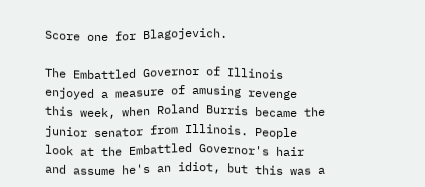Score one for Blagojevich.

The Embattled Governor of Illinois enjoyed a measure of amusing revenge this week, when Roland Burris became the junior senator from Illinois. People look at the Embattled Governor's hair and assume he's an idiot, but this was a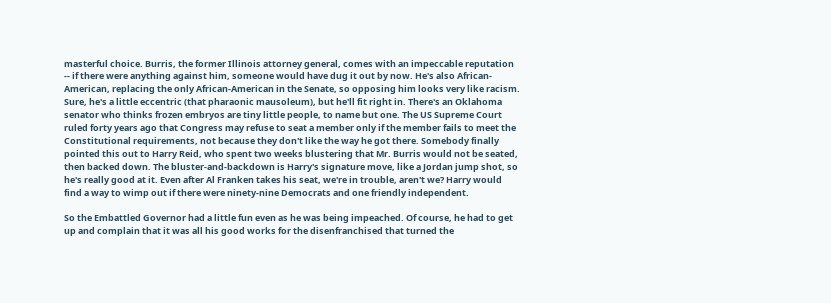masterful choice. Burris, the former Illinois attorney general, comes with an impeccable reputation -- if there were anything against him, someone would have dug it out by now. He's also African-American, replacing the only African-American in the Senate, so opposing him looks very like racism. Sure, he's a little eccentric (that pharaonic mausoleum), but he'll fit right in. There's an Oklahoma senator who thinks frozen embryos are tiny little people, to name but one. The US Supreme Court ruled forty years ago that Congress may refuse to seat a member only if the member fails to meet the Constitutional requirements, not because they don't like the way he got there. Somebody finally pointed this out to Harry Reid, who spent two weeks blustering that Mr. Burris would not be seated, then backed down. The bluster-and-backdown is Harry's signature move, like a Jordan jump shot, so he's really good at it. Even after Al Franken takes his seat, we're in trouble, aren't we? Harry would find a way to wimp out if there were ninety-nine Democrats and one friendly independent.

So the Embattled Governor had a little fun even as he was being impeached. Of course, he had to get up and complain that it was all his good works for the disenfranchised that turned the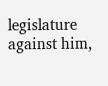legislature against him,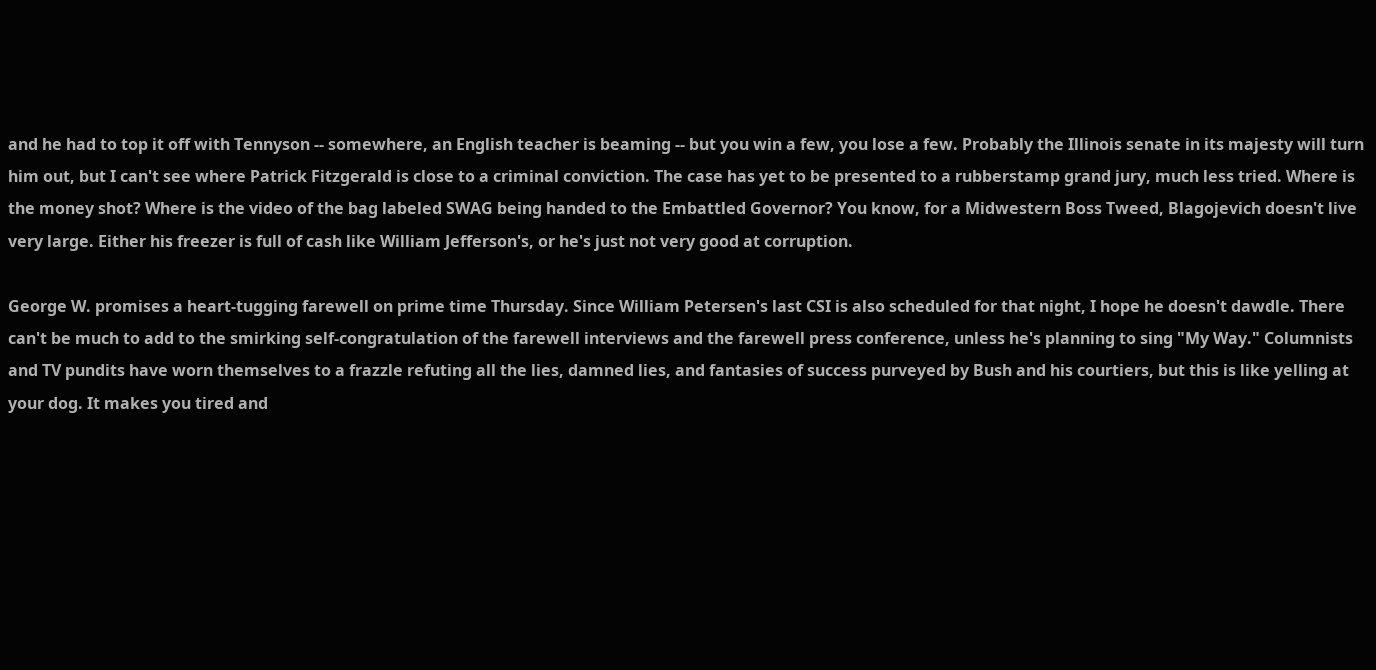and he had to top it off with Tennyson -- somewhere, an English teacher is beaming -- but you win a few, you lose a few. Probably the Illinois senate in its majesty will turn him out, but I can't see where Patrick Fitzgerald is close to a criminal conviction. The case has yet to be presented to a rubberstamp grand jury, much less tried. Where is the money shot? Where is the video of the bag labeled SWAG being handed to the Embattled Governor? You know, for a Midwestern Boss Tweed, Blagojevich doesn't live very large. Either his freezer is full of cash like William Jefferson's, or he's just not very good at corruption.

George W. promises a heart-tugging farewell on prime time Thursday. Since William Petersen's last CSI is also scheduled for that night, I hope he doesn't dawdle. There can't be much to add to the smirking self-congratulation of the farewell interviews and the farewell press conference, unless he's planning to sing "My Way." Columnists and TV pundits have worn themselves to a frazzle refuting all the lies, damned lies, and fantasies of success purveyed by Bush and his courtiers, but this is like yelling at your dog. It makes you tired and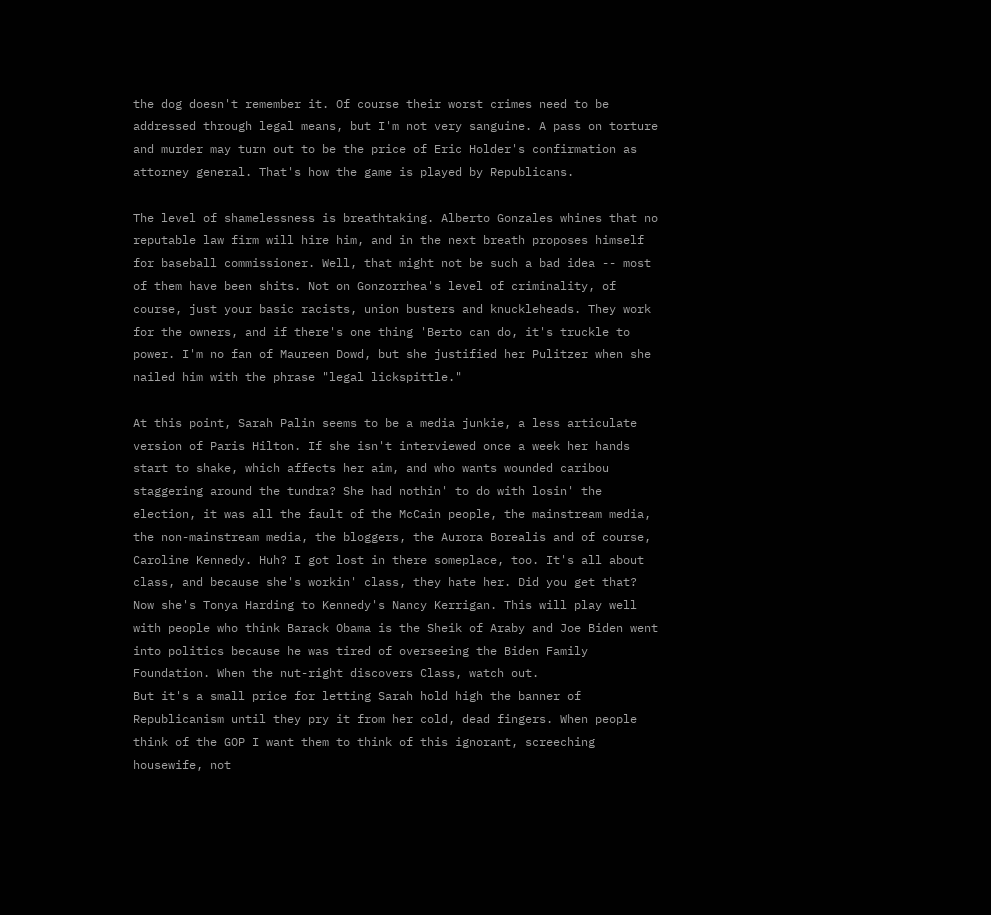the dog doesn't remember it. Of course their worst crimes need to be addressed through legal means, but I'm not very sanguine. A pass on torture and murder may turn out to be the price of Eric Holder's confirmation as attorney general. That's how the game is played by Republicans.

The level of shamelessness is breathtaking. Alberto Gonzales whines that no reputable law firm will hire him, and in the next breath proposes himself for baseball commissioner. Well, that might not be such a bad idea -- most of them have been shits. Not on Gonzorrhea's level of criminality, of course, just your basic racists, union busters and knuckleheads. They work for the owners, and if there's one thing 'Berto can do, it's truckle to power. I'm no fan of Maureen Dowd, but she justified her Pulitzer when she nailed him with the phrase "legal lickspittle."

At this point, Sarah Palin seems to be a media junkie, a less articulate version of Paris Hilton. If she isn't interviewed once a week her hands start to shake, which affects her aim, and who wants wounded caribou staggering around the tundra? She had nothin' to do with losin' the election, it was all the fault of the McCain people, the mainstream media, the non-mainstream media, the bloggers, the Aurora Borealis and of course, Caroline Kennedy. Huh? I got lost in there someplace, too. It's all about class, and because she's workin' class, they hate her. Did you get that? Now she's Tonya Harding to Kennedy's Nancy Kerrigan. This will play well with people who think Barack Obama is the Sheik of Araby and Joe Biden went into politics because he was tired of overseeing the Biden Family Foundation. When the nut-right discovers Class, watch out.
But it's a small price for letting Sarah hold high the banner of Republicanism until they pry it from her cold, dead fingers. When people think of the GOP I want them to think of this ignorant, screeching housewife, not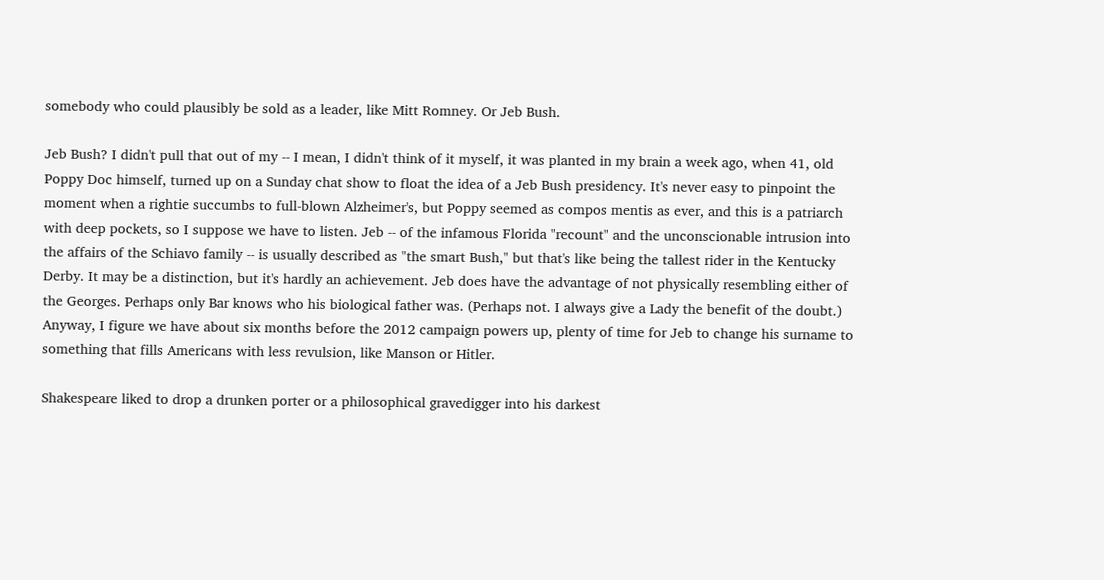somebody who could plausibly be sold as a leader, like Mitt Romney. Or Jeb Bush.

Jeb Bush? I didn't pull that out of my -- I mean, I didn't think of it myself, it was planted in my brain a week ago, when 41, old Poppy Doc himself, turned up on a Sunday chat show to float the idea of a Jeb Bush presidency. It's never easy to pinpoint the moment when a rightie succumbs to full-blown Alzheimer's, but Poppy seemed as compos mentis as ever, and this is a patriarch with deep pockets, so I suppose we have to listen. Jeb -- of the infamous Florida "recount" and the unconscionable intrusion into the affairs of the Schiavo family -- is usually described as "the smart Bush," but that's like being the tallest rider in the Kentucky Derby. It may be a distinction, but it's hardly an achievement. Jeb does have the advantage of not physically resembling either of the Georges. Perhaps only Bar knows who his biological father was. (Perhaps not. I always give a Lady the benefit of the doubt.) Anyway, I figure we have about six months before the 2012 campaign powers up, plenty of time for Jeb to change his surname to something that fills Americans with less revulsion, like Manson or Hitler.

Shakespeare liked to drop a drunken porter or a philosophical gravedigger into his darkest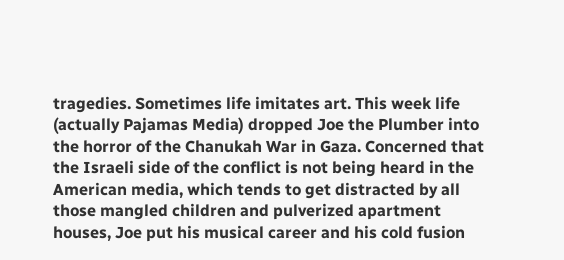tragedies. Sometimes life imitates art. This week life (actually Pajamas Media) dropped Joe the Plumber into the horror of the Chanukah War in Gaza. Concerned that the Israeli side of the conflict is not being heard in the American media, which tends to get distracted by all those mangled children and pulverized apartment houses, Joe put his musical career and his cold fusion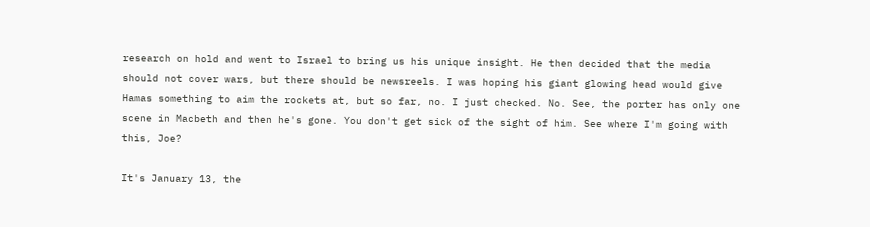research on hold and went to Israel to bring us his unique insight. He then decided that the media should not cover wars, but there should be newsreels. I was hoping his giant glowing head would give Hamas something to aim the rockets at, but so far, no. I just checked. No. See, the porter has only one scene in Macbeth and then he's gone. You don't get sick of the sight of him. See where I'm going with this, Joe?

It's January 13, the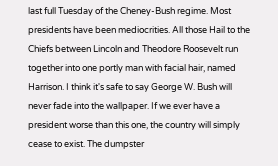last full Tuesday of the Cheney-Bush regime. Most presidents have been mediocrities. All those Hail to the Chiefs between Lincoln and Theodore Roosevelt run together into one portly man with facial hair, named Harrison. I think it's safe to say George W. Bush will never fade into the wallpaper. If we ever have a president worse than this one, the country will simply cease to exist. The dumpster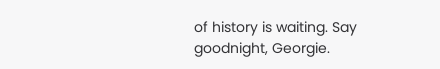of history is waiting. Say goodnight, Georgie.